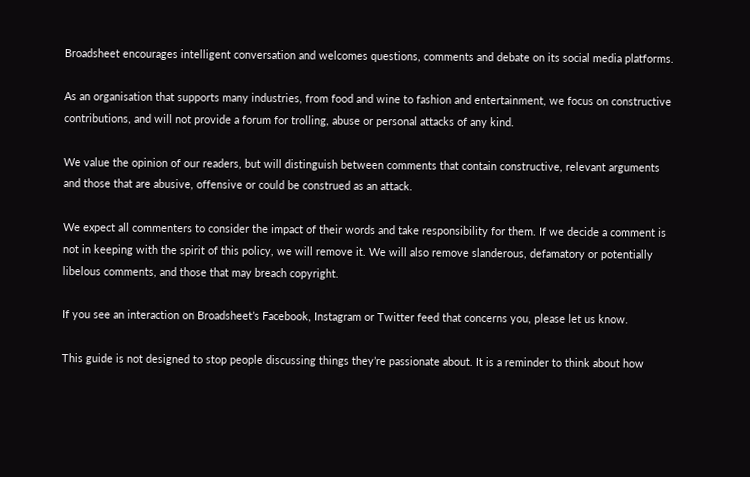Broadsheet encourages intelligent conversation and welcomes questions, comments and debate on its social media platforms.

As an organisation that supports many industries, from food and wine to fashion and entertainment, we focus on constructive contributions, and will not provide a forum for trolling, abuse or personal attacks of any kind.

We value the opinion of our readers, but will distinguish between comments that contain constructive, relevant arguments and those that are abusive, offensive or could be construed as an attack.

We expect all commenters to consider the impact of their words and take responsibility for them. If we decide a comment is not in keeping with the spirit of this policy, we will remove it. We will also remove slanderous, defamatory or potentially libelous comments, and those that may breach copyright.

If you see an interaction on Broadsheet’s Facebook, Instagram or Twitter feed that concerns you, please let us know.

This guide is not designed to stop people discussing things they’re passionate about. It is a reminder to think about how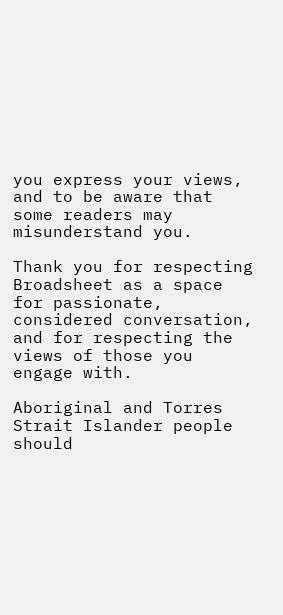you express your views, and to be aware that some readers may misunderstand you.

Thank you for respecting Broadsheet as a space for passionate, considered conversation, and for respecting the views of those you engage with.

Aboriginal and Torres Strait Islander people should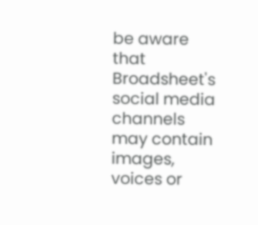be aware that Broadsheet's social media channels may contain images, voices or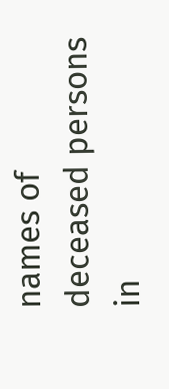names of deceased persons in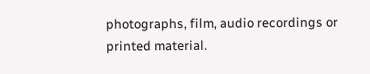photographs, film, audio recordings or printed material.